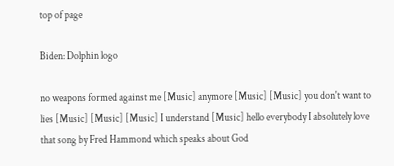top of page

Biden: Dolphin logo

no weapons formed against me [Music] anymore [Music] [Music] you don't want to lies [Music] [Music] [Music] I understand [Music] hello everybody I absolutely love that song by Fred Hammond which speaks about God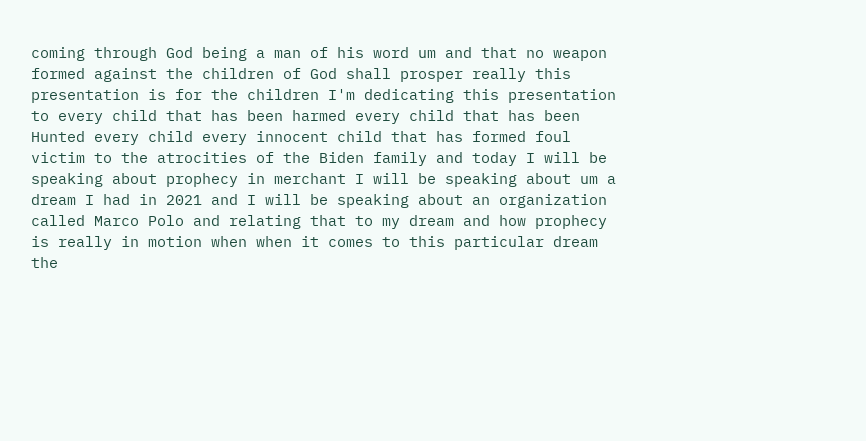coming through God being a man of his word um and that no weapon formed against the children of God shall prosper really this presentation is for the children I'm dedicating this presentation to every child that has been harmed every child that has been Hunted every child every innocent child that has formed foul victim to the atrocities of the Biden family and today I will be speaking about prophecy in merchant I will be speaking about um a dream I had in 2021 and I will be speaking about an organization called Marco Polo and relating that to my dream and how prophecy is really in motion when when it comes to this particular dream the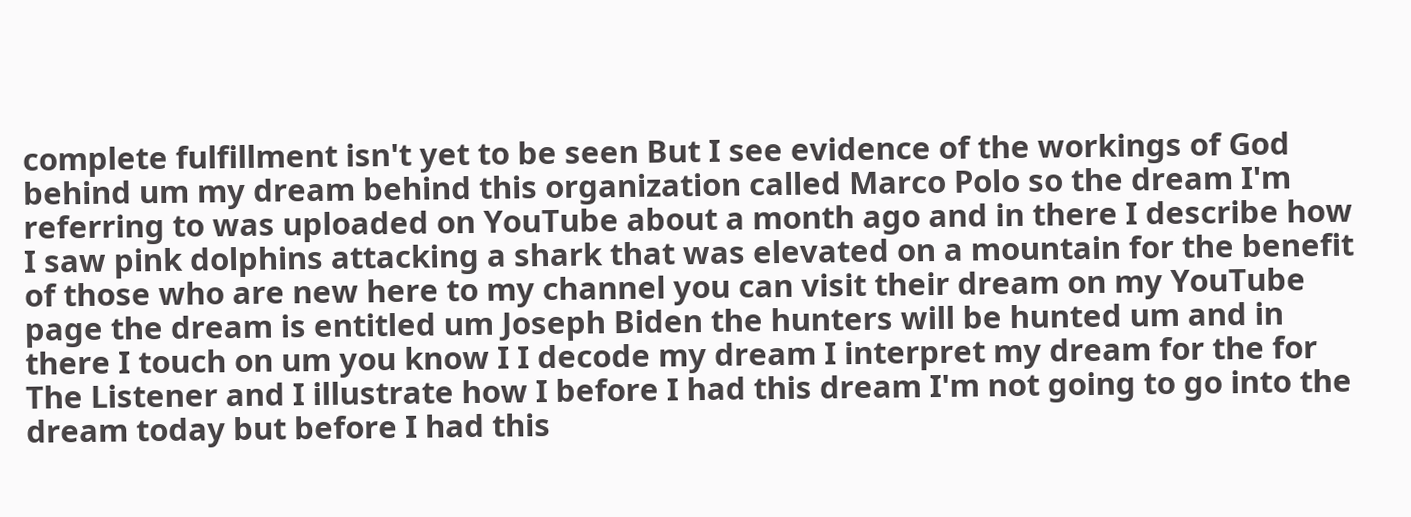complete fulfillment isn't yet to be seen But I see evidence of the workings of God behind um my dream behind this organization called Marco Polo so the dream I'm referring to was uploaded on YouTube about a month ago and in there I describe how I saw pink dolphins attacking a shark that was elevated on a mountain for the benefit of those who are new here to my channel you can visit their dream on my YouTube page the dream is entitled um Joseph Biden the hunters will be hunted um and in there I touch on um you know I I decode my dream I interpret my dream for the for The Listener and I illustrate how I before I had this dream I'm not going to go into the dream today but before I had this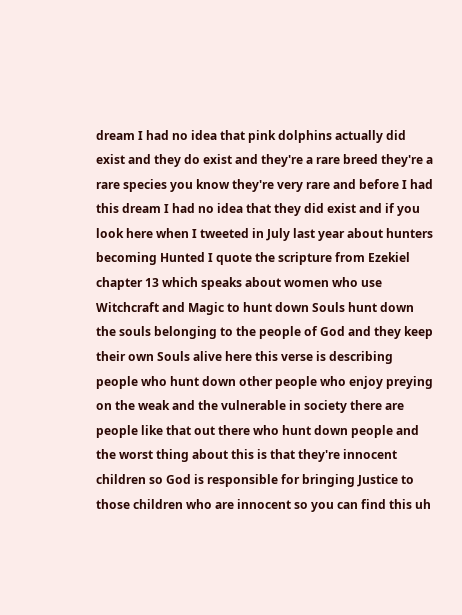dream I had no idea that pink dolphins actually did exist and they do exist and they're a rare breed they're a rare species you know they're very rare and before I had this dream I had no idea that they did exist and if you look here when I tweeted in July last year about hunters becoming Hunted I quote the scripture from Ezekiel chapter 13 which speaks about women who use Witchcraft and Magic to hunt down Souls hunt down the souls belonging to the people of God and they keep their own Souls alive here this verse is describing people who hunt down other people who enjoy preying on the weak and the vulnerable in society there are people like that out there who hunt down people and the worst thing about this is that they're innocent children so God is responsible for bringing Justice to those children who are innocent so you can find this uh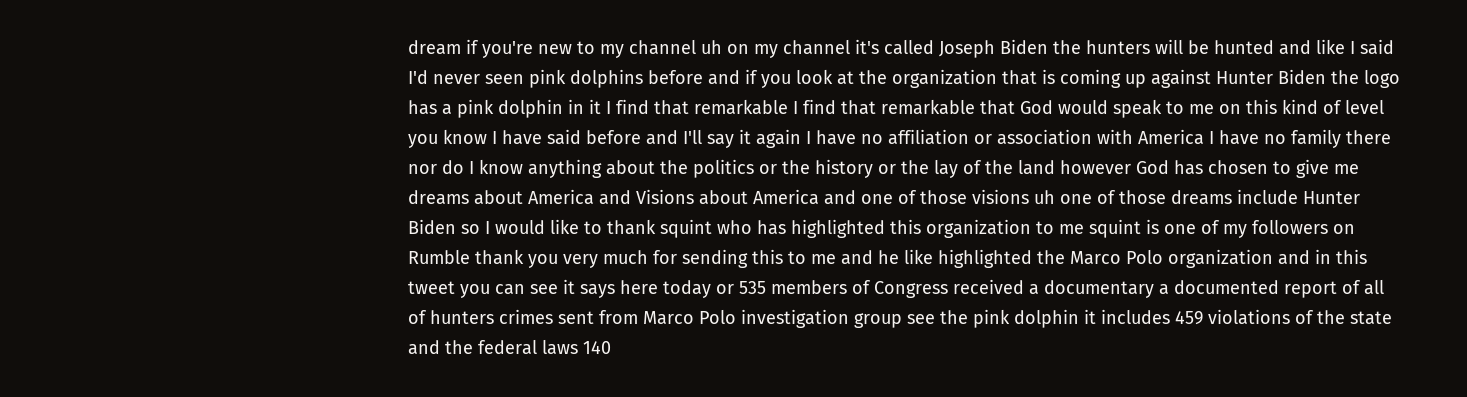dream if you're new to my channel uh on my channel it's called Joseph Biden the hunters will be hunted and like I said I'd never seen pink dolphins before and if you look at the organization that is coming up against Hunter Biden the logo has a pink dolphin in it I find that remarkable I find that remarkable that God would speak to me on this kind of level you know I have said before and I'll say it again I have no affiliation or association with America I have no family there nor do I know anything about the politics or the history or the lay of the land however God has chosen to give me dreams about America and Visions about America and one of those visions uh one of those dreams include Hunter Biden so I would like to thank squint who has highlighted this organization to me squint is one of my followers on Rumble thank you very much for sending this to me and he like highlighted the Marco Polo organization and in this tweet you can see it says here today or 535 members of Congress received a documentary a documented report of all of hunters crimes sent from Marco Polo investigation group see the pink dolphin it includes 459 violations of the state and the federal laws 140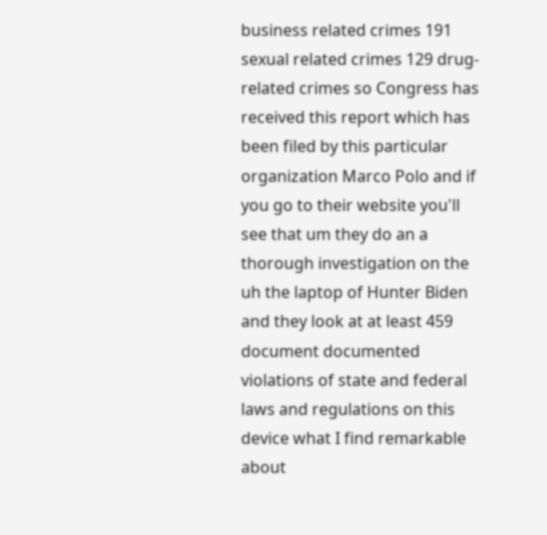business related crimes 191 sexual related crimes 129 drug-related crimes so Congress has received this report which has been filed by this particular organization Marco Polo and if you go to their website you'll see that um they do an a thorough investigation on the uh the laptop of Hunter Biden and they look at at least 459 document documented violations of state and federal laws and regulations on this device what I find remarkable about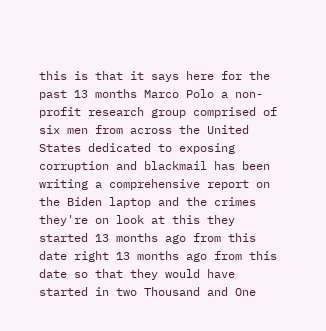this is that it says here for the past 13 months Marco Polo a non-profit research group comprised of six men from across the United States dedicated to exposing corruption and blackmail has been writing a comprehensive report on the Biden laptop and the crimes they're on look at this they started 13 months ago from this date right 13 months ago from this date so that they would have started in two Thousand and One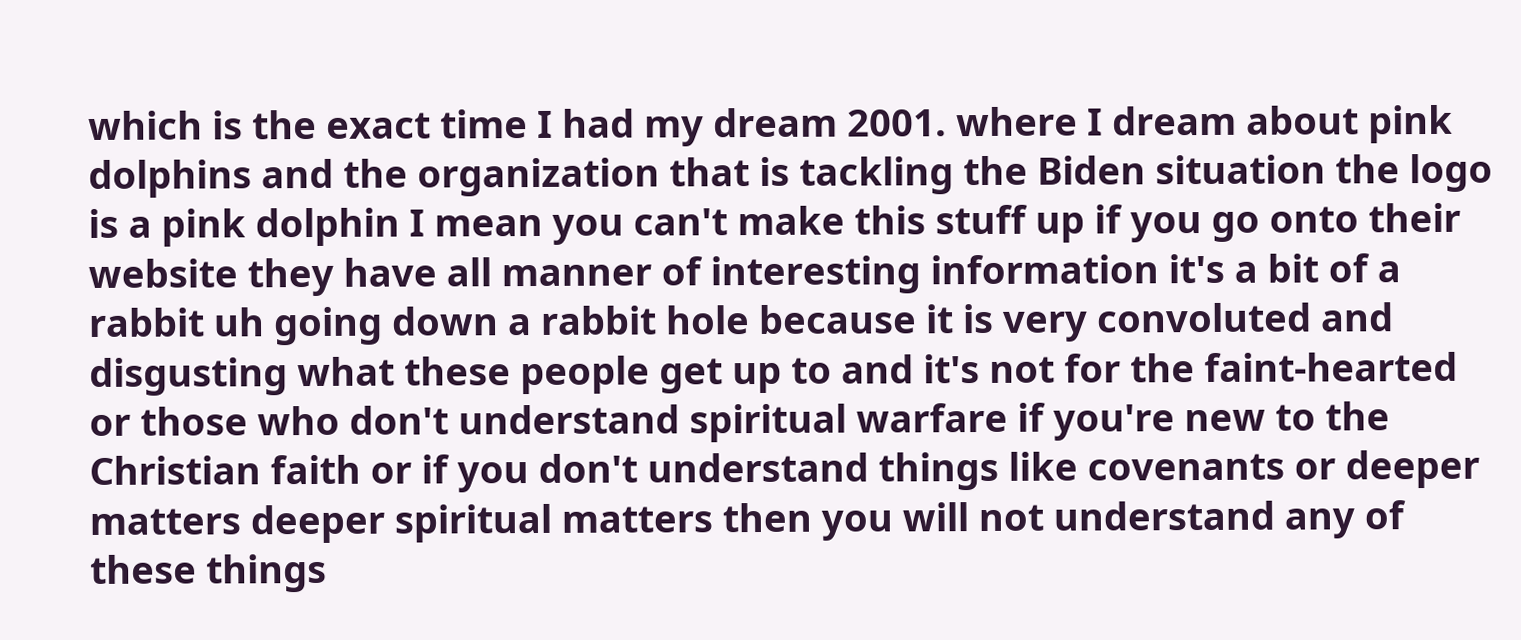which is the exact time I had my dream 2001. where I dream about pink dolphins and the organization that is tackling the Biden situation the logo is a pink dolphin I mean you can't make this stuff up if you go onto their website they have all manner of interesting information it's a bit of a rabbit uh going down a rabbit hole because it is very convoluted and disgusting what these people get up to and it's not for the faint-hearted or those who don't understand spiritual warfare if you're new to the Christian faith or if you don't understand things like covenants or deeper matters deeper spiritual matters then you will not understand any of these things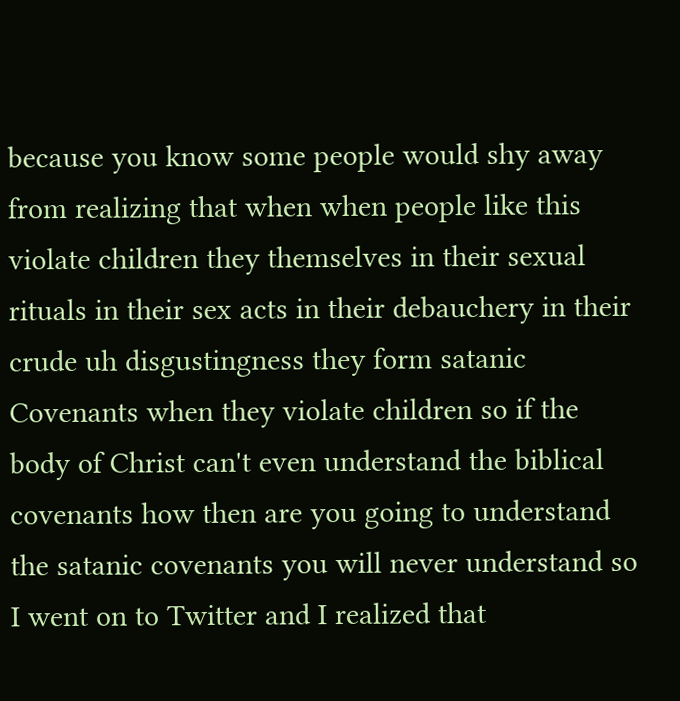because you know some people would shy away from realizing that when when people like this violate children they themselves in their sexual rituals in their sex acts in their debauchery in their crude uh disgustingness they form satanic Covenants when they violate children so if the body of Christ can't even understand the biblical covenants how then are you going to understand the satanic covenants you will never understand so I went on to Twitter and I realized that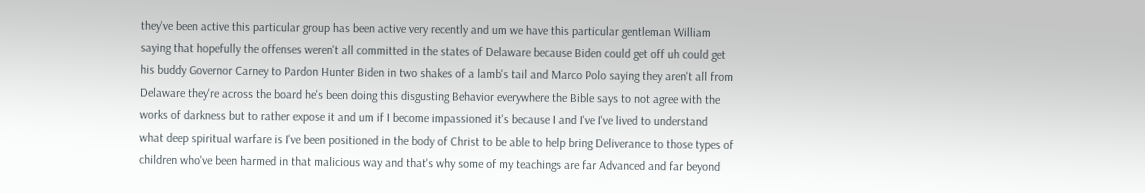they've been active this particular group has been active very recently and um we have this particular gentleman William saying that hopefully the offenses weren't all committed in the states of Delaware because Biden could get off uh could get his buddy Governor Carney to Pardon Hunter Biden in two shakes of a lamb's tail and Marco Polo saying they aren't all from Delaware they're across the board he's been doing this disgusting Behavior everywhere the Bible says to not agree with the works of darkness but to rather expose it and um if I become impassioned it's because I and I've I've lived to understand what deep spiritual warfare is I've been positioned in the body of Christ to be able to help bring Deliverance to those types of children who've been harmed in that malicious way and that's why some of my teachings are far Advanced and far beyond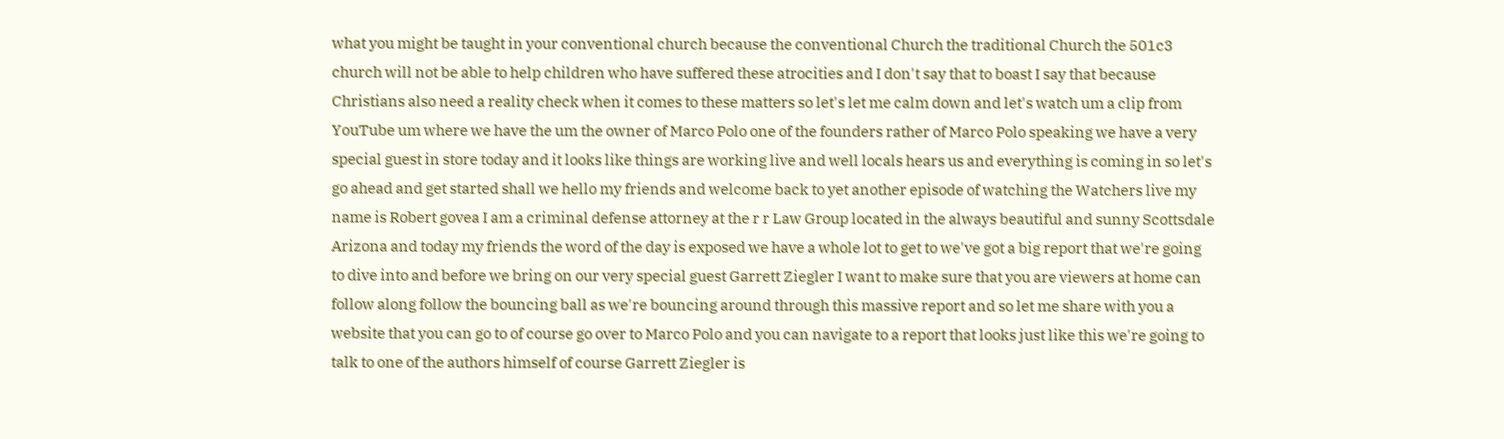what you might be taught in your conventional church because the conventional Church the traditional Church the 501c3 church will not be able to help children who have suffered these atrocities and I don't say that to boast I say that because Christians also need a reality check when it comes to these matters so let's let me calm down and let's watch um a clip from YouTube um where we have the um the owner of Marco Polo one of the founders rather of Marco Polo speaking we have a very special guest in store today and it looks like things are working live and well locals hears us and everything is coming in so let's go ahead and get started shall we hello my friends and welcome back to yet another episode of watching the Watchers live my name is Robert govea I am a criminal defense attorney at the r r Law Group located in the always beautiful and sunny Scottsdale Arizona and today my friends the word of the day is exposed we have a whole lot to get to we've got a big report that we're going to dive into and before we bring on our very special guest Garrett Ziegler I want to make sure that you are viewers at home can follow along follow the bouncing ball as we're bouncing around through this massive report and so let me share with you a website that you can go to of course go over to Marco Polo and you can navigate to a report that looks just like this we're going to talk to one of the authors himself of course Garrett Ziegler is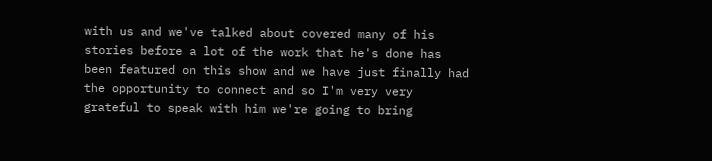with us and we've talked about covered many of his stories before a lot of the work that he's done has been featured on this show and we have just finally had the opportunity to connect and so I'm very very grateful to speak with him we're going to bring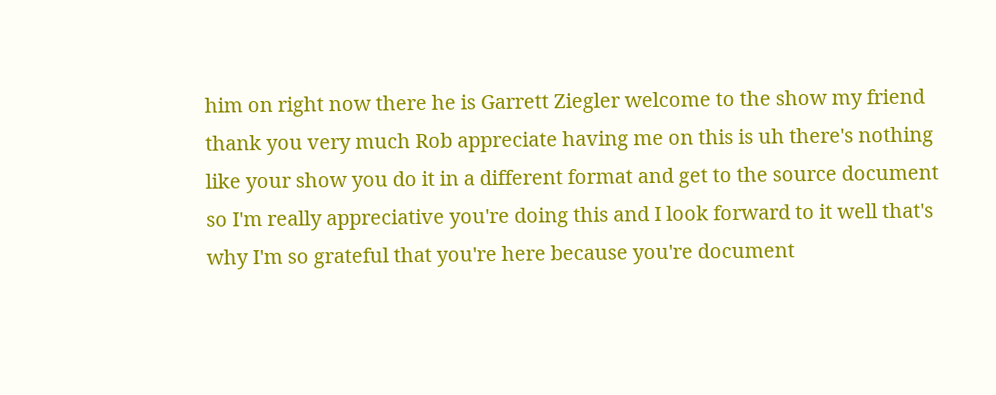him on right now there he is Garrett Ziegler welcome to the show my friend thank you very much Rob appreciate having me on this is uh there's nothing like your show you do it in a different format and get to the source document so I'm really appreciative you're doing this and I look forward to it well that's why I'm so grateful that you're here because you're document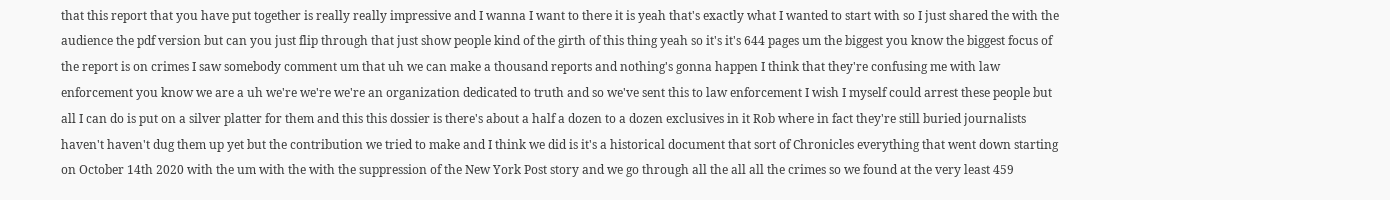that this report that you have put together is really really impressive and I wanna I want to there it is yeah that's exactly what I wanted to start with so I just shared the with the audience the pdf version but can you just flip through that just show people kind of the girth of this thing yeah so it's it's 644 pages um the biggest you know the biggest focus of the report is on crimes I saw somebody comment um that uh we can make a thousand reports and nothing's gonna happen I think that they're confusing me with law enforcement you know we are a uh we're we're we're an organization dedicated to truth and so we've sent this to law enforcement I wish I myself could arrest these people but all I can do is put on a silver platter for them and this this dossier is there's about a half a dozen to a dozen exclusives in it Rob where in fact they're still buried journalists haven't haven't dug them up yet but the contribution we tried to make and I think we did is it's a historical document that sort of Chronicles everything that went down starting on October 14th 2020 with the um with the with the suppression of the New York Post story and we go through all the all all the crimes so we found at the very least 459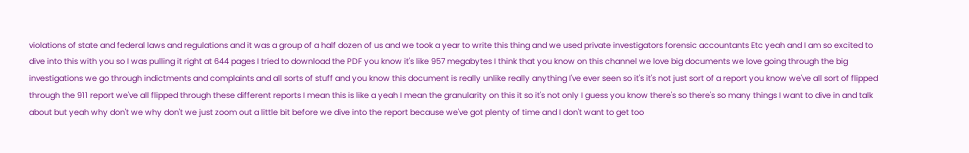violations of state and federal laws and regulations and it was a group of a half dozen of us and we took a year to write this thing and we used private investigators forensic accountants Etc yeah and I am so excited to dive into this with you so I was pulling it right at 644 pages I tried to download the PDF you know it's like 957 megabytes I think that you know on this channel we love big documents we love going through the big investigations we go through indictments and complaints and all sorts of stuff and you know this document is really unlike really anything I've ever seen so it's it's not just sort of a report you know we've all sort of flipped through the 911 report we've all flipped through these different reports I mean this is like a yeah I mean the granularity on this it so it's not only I guess you know there's so there's so many things I want to dive in and talk about but yeah why don't we why don't we just zoom out a little bit before we dive into the report because we've got plenty of time and I don't want to get too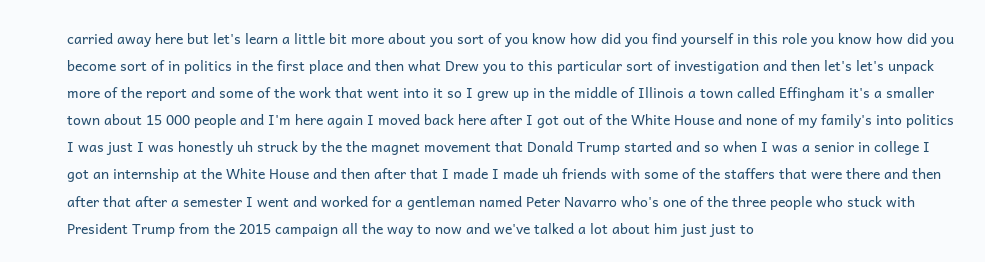carried away here but let's learn a little bit more about you sort of you know how did you find yourself in this role you know how did you become sort of in politics in the first place and then what Drew you to this particular sort of investigation and then let's let's unpack more of the report and some of the work that went into it so I grew up in the middle of Illinois a town called Effingham it's a smaller town about 15 000 people and I'm here again I moved back here after I got out of the White House and none of my family's into politics I was just I was honestly uh struck by the the magnet movement that Donald Trump started and so when I was a senior in college I got an internship at the White House and then after that I made I made uh friends with some of the staffers that were there and then after that after a semester I went and worked for a gentleman named Peter Navarro who's one of the three people who stuck with President Trump from the 2015 campaign all the way to now and we've talked a lot about him just just to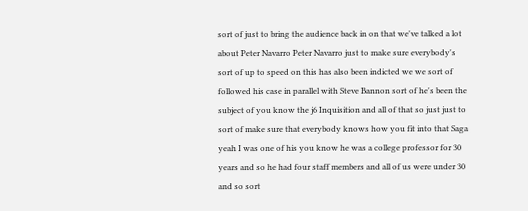sort of just to bring the audience back in on that we've talked a lot about Peter Navarro Peter Navarro just to make sure everybody's sort of up to speed on this has also been indicted we we sort of followed his case in parallel with Steve Bannon sort of he's been the subject of you know the j6 Inquisition and all of that so just just to sort of make sure that everybody knows how you fit into that Saga yeah I was one of his you know he was a college professor for 30 years and so he had four staff members and all of us were under 30 and so sort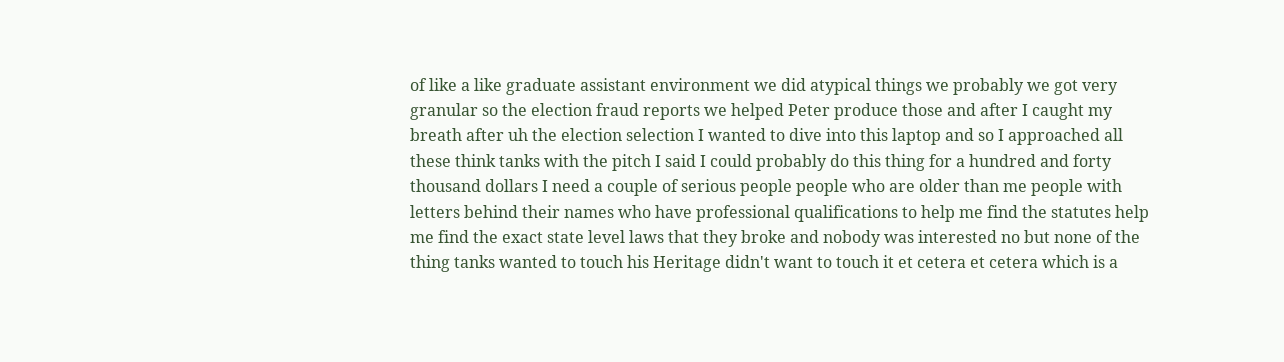of like a like graduate assistant environment we did atypical things we probably we got very granular so the election fraud reports we helped Peter produce those and after I caught my breath after uh the election selection I wanted to dive into this laptop and so I approached all these think tanks with the pitch I said I could probably do this thing for a hundred and forty thousand dollars I need a couple of serious people people who are older than me people with letters behind their names who have professional qualifications to help me find the statutes help me find the exact state level laws that they broke and nobody was interested no but none of the thing tanks wanted to touch his Heritage didn't want to touch it et cetera et cetera which is a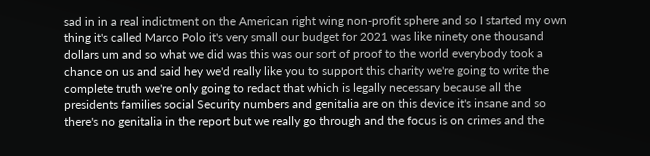sad in in a real indictment on the American right wing non-profit sphere and so I started my own thing it's called Marco Polo it's very small our budget for 2021 was like ninety one thousand dollars um and so what we did was this was our sort of proof to the world everybody took a chance on us and said hey we'd really like you to support this charity we're going to write the complete truth we're only going to redact that which is legally necessary because all the presidents families social Security numbers and genitalia are on this device it's insane and so there's no genitalia in the report but we really go through and the focus is on crimes and the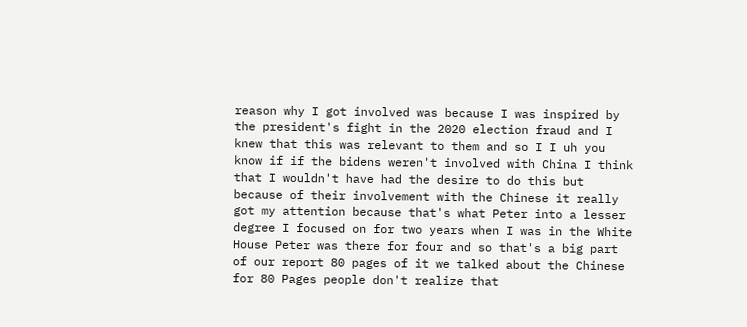reason why I got involved was because I was inspired by the president's fight in the 2020 election fraud and I knew that this was relevant to them and so I I uh you know if if the bidens weren't involved with China I think that I wouldn't have had the desire to do this but because of their involvement with the Chinese it really got my attention because that's what Peter into a lesser degree I focused on for two years when I was in the White House Peter was there for four and so that's a big part of our report 80 pages of it we talked about the Chinese for 80 Pages people don't realize that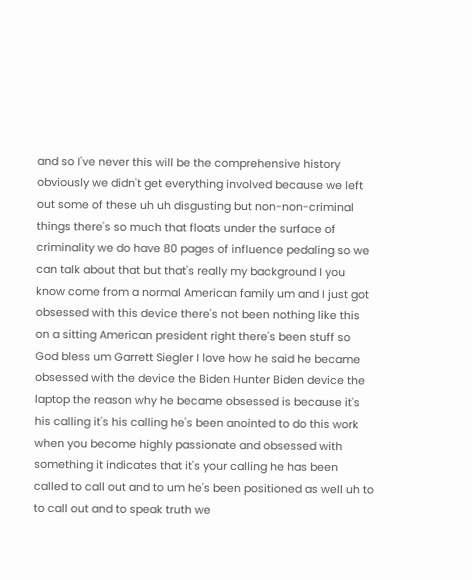and so I've never this will be the comprehensive history obviously we didn't get everything involved because we left out some of these uh uh disgusting but non-non-criminal things there's so much that floats under the surface of criminality we do have 80 pages of influence pedaling so we can talk about that but that's really my background I you know come from a normal American family um and I just got obsessed with this device there's not been nothing like this on a sitting American president right there's been stuff so God bless um Garrett Siegler I love how he said he became obsessed with the device the Biden Hunter Biden device the laptop the reason why he became obsessed is because it's his calling it's his calling he's been anointed to do this work when you become highly passionate and obsessed with something it indicates that it's your calling he has been called to call out and to um he's been positioned as well uh to to call out and to speak truth we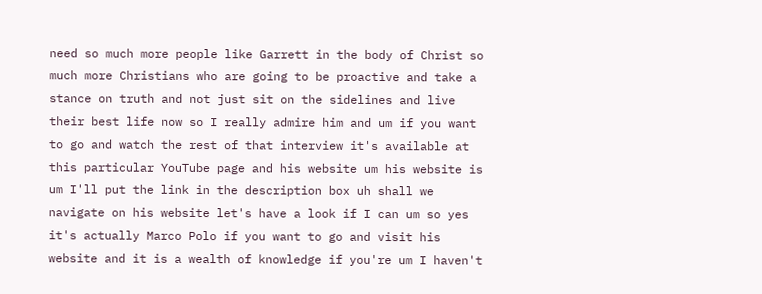need so much more people like Garrett in the body of Christ so much more Christians who are going to be proactive and take a stance on truth and not just sit on the sidelines and live their best life now so I really admire him and um if you want to go and watch the rest of that interview it's available at this particular YouTube page and his website um his website is um I'll put the link in the description box uh shall we navigate on his website let's have a look if I can um so yes it's actually Marco Polo if you want to go and visit his website and it is a wealth of knowledge if you're um I haven't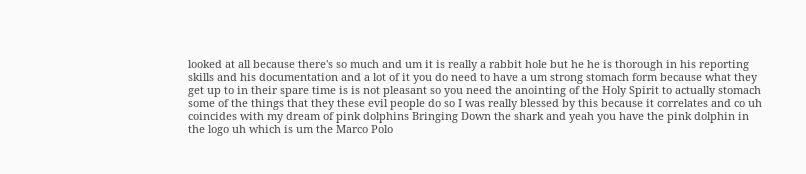looked at all because there's so much and um it is really a rabbit hole but he he is thorough in his reporting skills and his documentation and a lot of it you do need to have a um strong stomach form because what they get up to in their spare time is is not pleasant so you need the anointing of the Holy Spirit to actually stomach some of the things that they these evil people do so I was really blessed by this because it correlates and co uh coincides with my dream of pink dolphins Bringing Down the shark and yeah you have the pink dolphin in the logo uh which is um the Marco Polo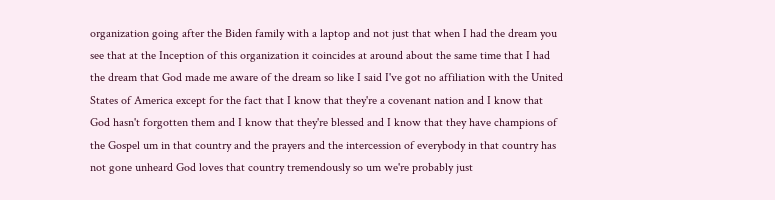organization going after the Biden family with a laptop and not just that when I had the dream you see that at the Inception of this organization it coincides at around about the same time that I had the dream that God made me aware of the dream so like I said I've got no affiliation with the United States of America except for the fact that I know that they're a covenant nation and I know that God hasn't forgotten them and I know that they're blessed and I know that they have champions of the Gospel um in that country and the prayers and the intercession of everybody in that country has not gone unheard God loves that country tremendously so um we're probably just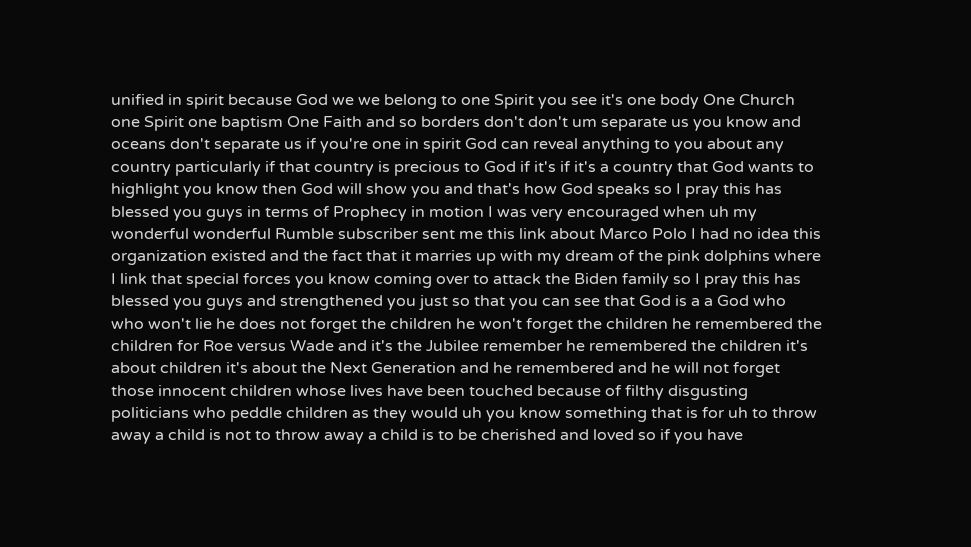unified in spirit because God we we belong to one Spirit you see it's one body One Church one Spirit one baptism One Faith and so borders don't don't um separate us you know and oceans don't separate us if you're one in spirit God can reveal anything to you about any country particularly if that country is precious to God if it's if it's a country that God wants to highlight you know then God will show you and that's how God speaks so I pray this has blessed you guys in terms of Prophecy in motion I was very encouraged when uh my wonderful wonderful Rumble subscriber sent me this link about Marco Polo I had no idea this organization existed and the fact that it marries up with my dream of the pink dolphins where I link that special forces you know coming over to attack the Biden family so I pray this has blessed you guys and strengthened you just so that you can see that God is a a God who who won't lie he does not forget the children he won't forget the children he remembered the children for Roe versus Wade and it's the Jubilee remember he remembered the children it's about children it's about the Next Generation and he remembered and he will not forget those innocent children whose lives have been touched because of filthy disgusting politicians who peddle children as they would uh you know something that is for uh to throw away a child is not to throw away a child is to be cherished and loved so if you have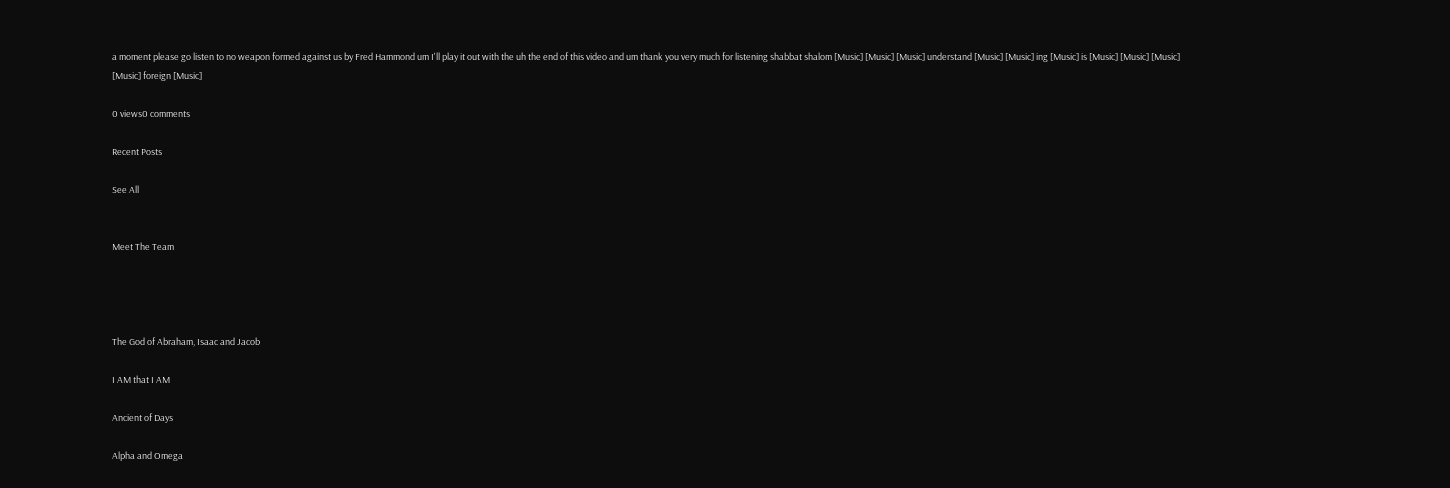a moment please go listen to no weapon formed against us by Fred Hammond um I'll play it out with the uh the end of this video and um thank you very much for listening shabbat shalom [Music] [Music] [Music] understand [Music] [Music] ing [Music] is [Music] [Music] [Music] [Music] foreign [Music]

0 views0 comments

Recent Posts

See All


Meet The Team




The God of Abraham, Isaac and Jacob

I AM that I AM

Ancient of Days

Alpha and Omega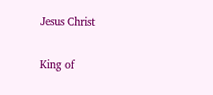Jesus Christ

King of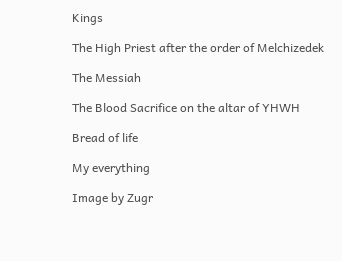Kings

The High Priest after the order of Melchizedek

The Messiah

The Blood Sacrifice on the altar of YHWH

Bread of life

My everything

Image by Zugr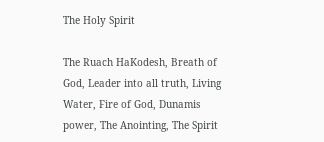The Holy Spirit

The Ruach HaKodesh, Breath of God, Leader into all truth, Living Water, Fire of God, Dunamis power, The Anointing, The Spirit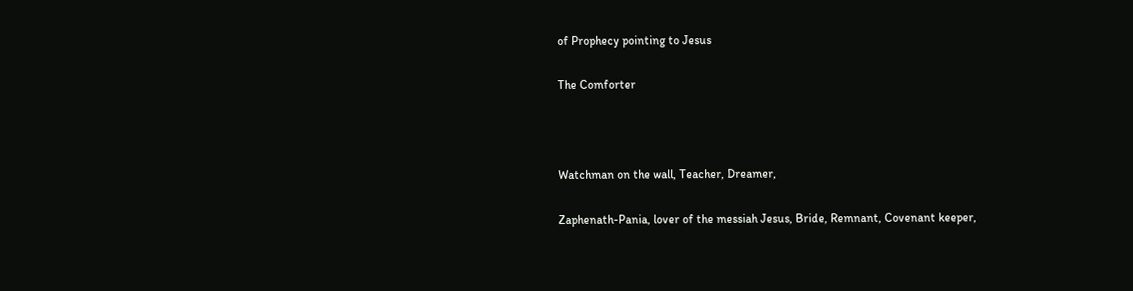of Prophecy pointing to Jesus

The Comforter



Watchman on the wall, Teacher, Dreamer,

Zaphenath-Pania, lover of the messiah Jesus, Bride, Remnant, Covenant keeper,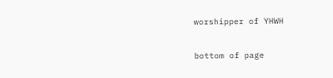worshipper of YHWH

bottom of page